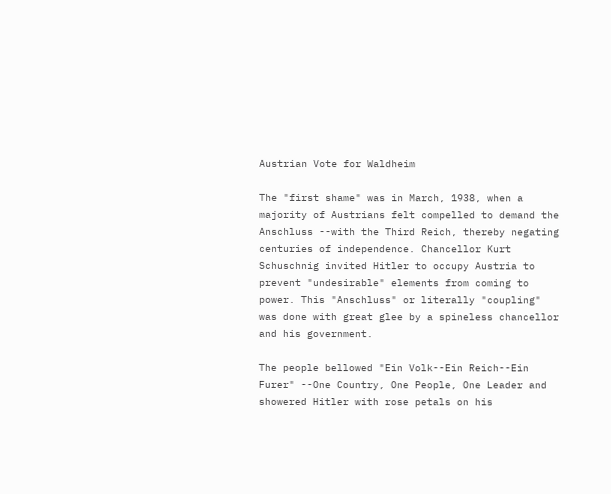Austrian Vote for Waldheim

The "first shame" was in March, 1938, when a majority of Austrians felt compelled to demand the Anschluss --with the Third Reich, thereby negating centuries of independence. Chancellor Kurt Schuschnig invited Hitler to occupy Austria to prevent "undesirable" elements from coming to power. This "Anschluss" or literally "coupling" was done with great glee by a spineless chancellor and his government.

The people bellowed "Ein Volk--Ein Reich--Ein Furer" --One Country, One People, One Leader and showered Hitler with rose petals on his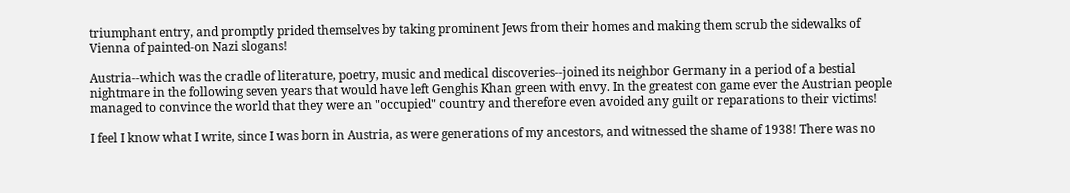triumphant entry, and promptly prided themselves by taking prominent Jews from their homes and making them scrub the sidewalks of Vienna of painted-on Nazi slogans!

Austria--which was the cradle of literature, poetry, music and medical discoveries--joined its neighbor Germany in a period of a bestial nightmare in the following seven years that would have left Genghis Khan green with envy. In the greatest con game ever the Austrian people managed to convince the world that they were an "occupied" country and therefore even avoided any guilt or reparations to their victims!

I feel I know what I write, since I was born in Austria, as were generations of my ancestors, and witnessed the shame of 1938! There was no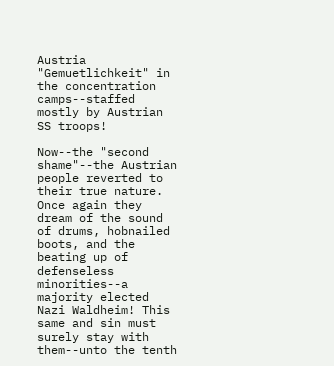Austria "Gemuetlichkeit" in the concentration camps--staffed mostly by Austrian SS troops!

Now--the "second shame"--the Austrian people reverted to their true nature. Once again they dream of the sound of drums, hobnailed boots, and the beating up of defenseless minorities--a majority elected Nazi Waldheim! This same and sin must surely stay with them--unto the tenth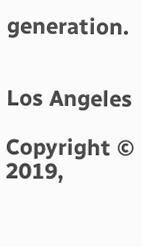generation.


Los Angeles

Copyright © 2019,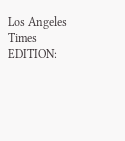Los Angeles Times
EDITION: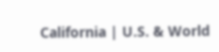California | U.S. & World